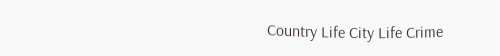Country Life City Life Crime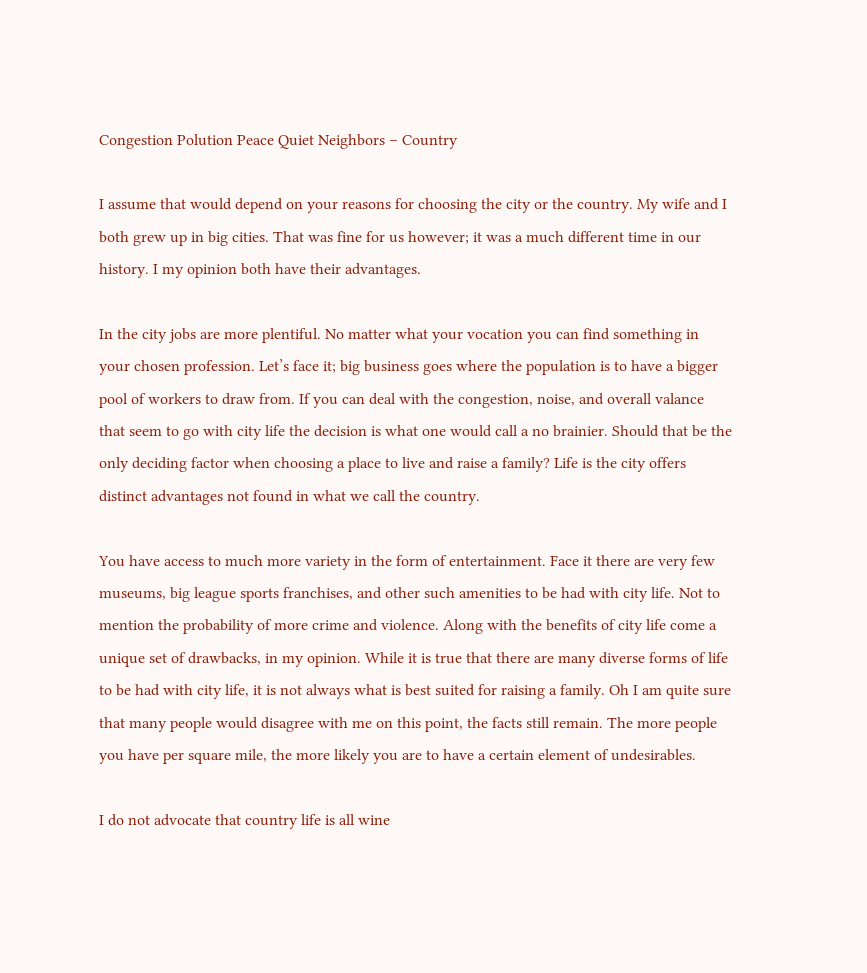Congestion Polution Peace Quiet Neighbors – Country

I assume that would depend on your reasons for choosing the city or the country. My wife and I both grew up in big cities. That was fine for us however; it was a much different time in our history. I my opinion both have their advantages.

In the city jobs are more plentiful. No matter what your vocation you can find something in your chosen profession. Let’s face it; big business goes where the population is to have a bigger pool of workers to draw from. If you can deal with the congestion, noise, and overall valance that seem to go with city life the decision is what one would call a no brainier. Should that be the only deciding factor when choosing a place to live and raise a family? Life is the city offers distinct advantages not found in what we call the country.

You have access to much more variety in the form of entertainment. Face it there are very few museums, big league sports franchises, and other such amenities to be had with city life. Not to mention the probability of more crime and violence. Along with the benefits of city life come a unique set of drawbacks, in my opinion. While it is true that there are many diverse forms of life to be had with city life, it is not always what is best suited for raising a family. Oh I am quite sure that many people would disagree with me on this point, the facts still remain. The more people you have per square mile, the more likely you are to have a certain element of undesirables.

I do not advocate that country life is all wine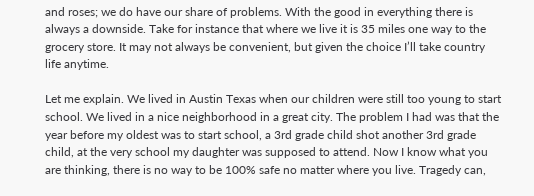and roses; we do have our share of problems. With the good in everything there is always a downside. Take for instance that where we live it is 35 miles one way to the grocery store. It may not always be convenient, but given the choice I’ll take country life anytime.

Let me explain. We lived in Austin Texas when our children were still too young to start school. We lived in a nice neighborhood in a great city. The problem I had was that the year before my oldest was to start school, a 3rd grade child shot another 3rd grade child, at the very school my daughter was supposed to attend. Now I know what you are thinking, there is no way to be 100% safe no matter where you live. Tragedy can,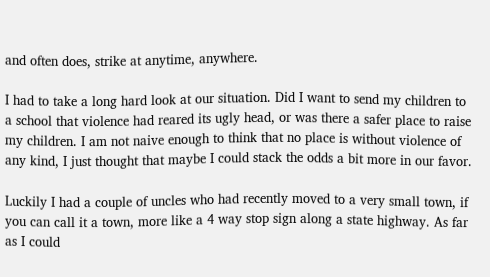and often does, strike at anytime, anywhere.

I had to take a long hard look at our situation. Did I want to send my children to a school that violence had reared its ugly head, or was there a safer place to raise my children. I am not naive enough to think that no place is without violence of any kind, I just thought that maybe I could stack the odds a bit more in our favor.

Luckily I had a couple of uncles who had recently moved to a very small town, if you can call it a town, more like a 4 way stop sign along a state highway. As far as I could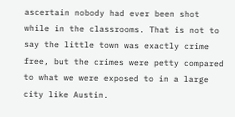ascertain nobody had ever been shot while in the classrooms. That is not to say the little town was exactly crime free, but the crimes were petty compared to what we were exposed to in a large city like Austin.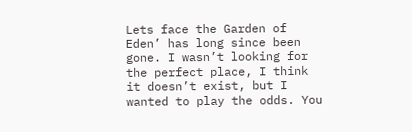Lets face the Garden of Eden’ has long since been gone. I wasn’t looking for the perfect place, I think it doesn’t exist, but I wanted to play the odds. You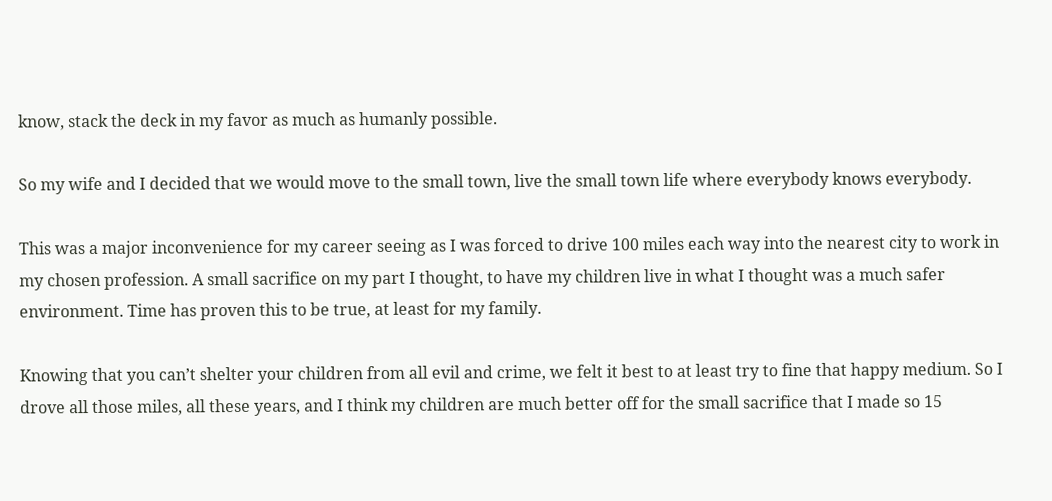know, stack the deck in my favor as much as humanly possible.

So my wife and I decided that we would move to the small town, live the small town life where everybody knows everybody.

This was a major inconvenience for my career seeing as I was forced to drive 100 miles each way into the nearest city to work in my chosen profession. A small sacrifice on my part I thought, to have my children live in what I thought was a much safer environment. Time has proven this to be true, at least for my family.

Knowing that you can’t shelter your children from all evil and crime, we felt it best to at least try to fine that happy medium. So I drove all those miles, all these years, and I think my children are much better off for the small sacrifice that I made so 15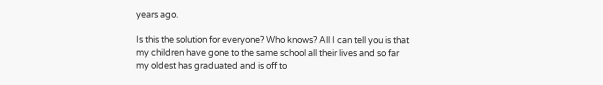years ago.

Is this the solution for everyone? Who knows? All I can tell you is that my children have gone to the same school all their lives and so far my oldest has graduated and is off to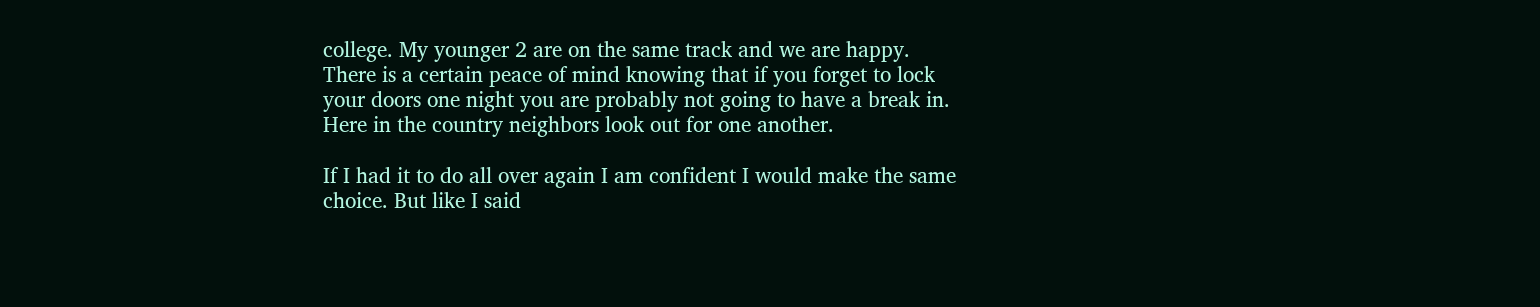college. My younger 2 are on the same track and we are happy. There is a certain peace of mind knowing that if you forget to lock your doors one night you are probably not going to have a break in. Here in the country neighbors look out for one another.

If I had it to do all over again I am confident I would make the same choice. But like I said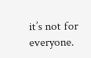it’s not for everyone.